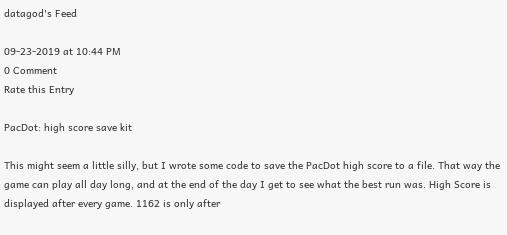datagod's Feed

09-23-2019 at 10:44 PM
0 Comment
Rate this Entry

PacDot: high score save kit

This might seem a little silly, but I wrote some code to save the PacDot high score to a file. That way the game can play all day long, and at the end of the day I get to see what the best run was. High Score is displayed after every game. 1162 is only after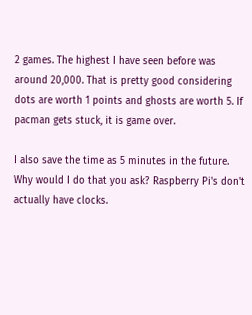2 games. The highest I have seen before was around 20,000. That is pretty good considering dots are worth 1 points and ghosts are worth 5. If pacman gets stuck, it is game over.

I also save the time as 5 minutes in the future. Why would I do that you ask? Raspberry Pi's don't actually have clocks.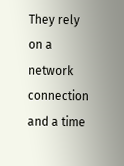They rely on a network connection and a time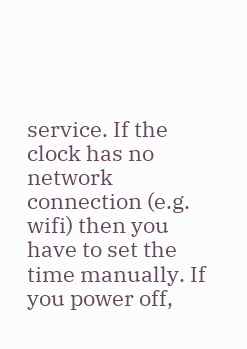service. If the clock has no network connection (e.g. wifi) then you have to set the time manually. If you power off,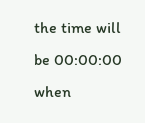the time will be 00:00:00 when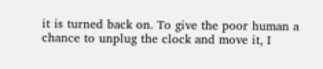it is turned back on. To give the poor human a chance to unplug the clock and move it, I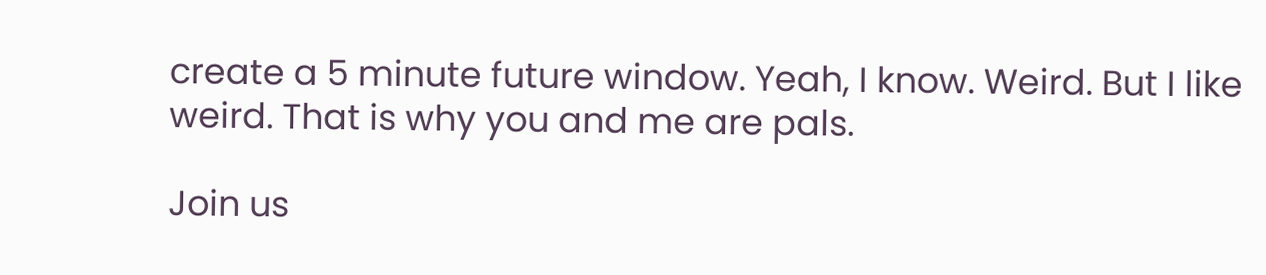create a 5 minute future window. Yeah, I know. Weird. But I like weird. That is why you and me are pals.

Join us